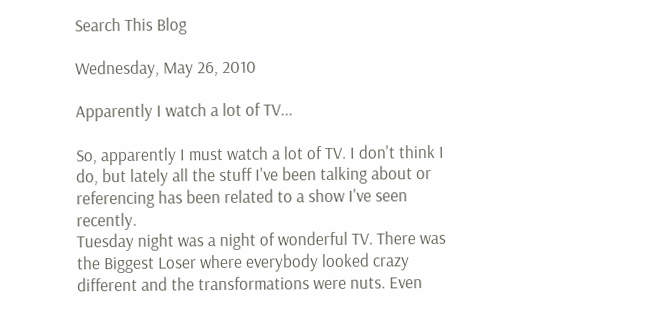Search This Blog

Wednesday, May 26, 2010

Apparently I watch a lot of TV...

So, apparently I must watch a lot of TV. I don't think I do, but lately all the stuff I've been talking about or referencing has been related to a show I've seen recently.
Tuesday night was a night of wonderful TV. There was the Biggest Loser where everybody looked crazy different and the transformations were nuts. Even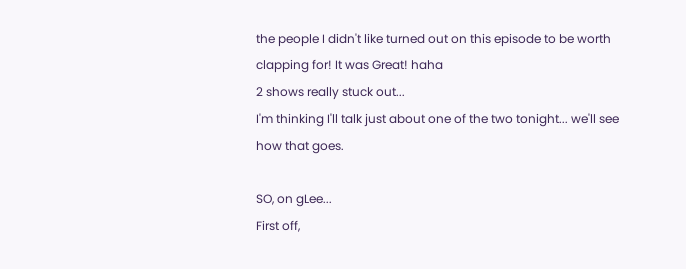the people I didn't like turned out on this episode to be worth clapping for! It was Great! haha
2 shows really stuck out...
I'm thinking I'll talk just about one of the two tonight... we'll see how that goes.

SO, on gLee...
First off,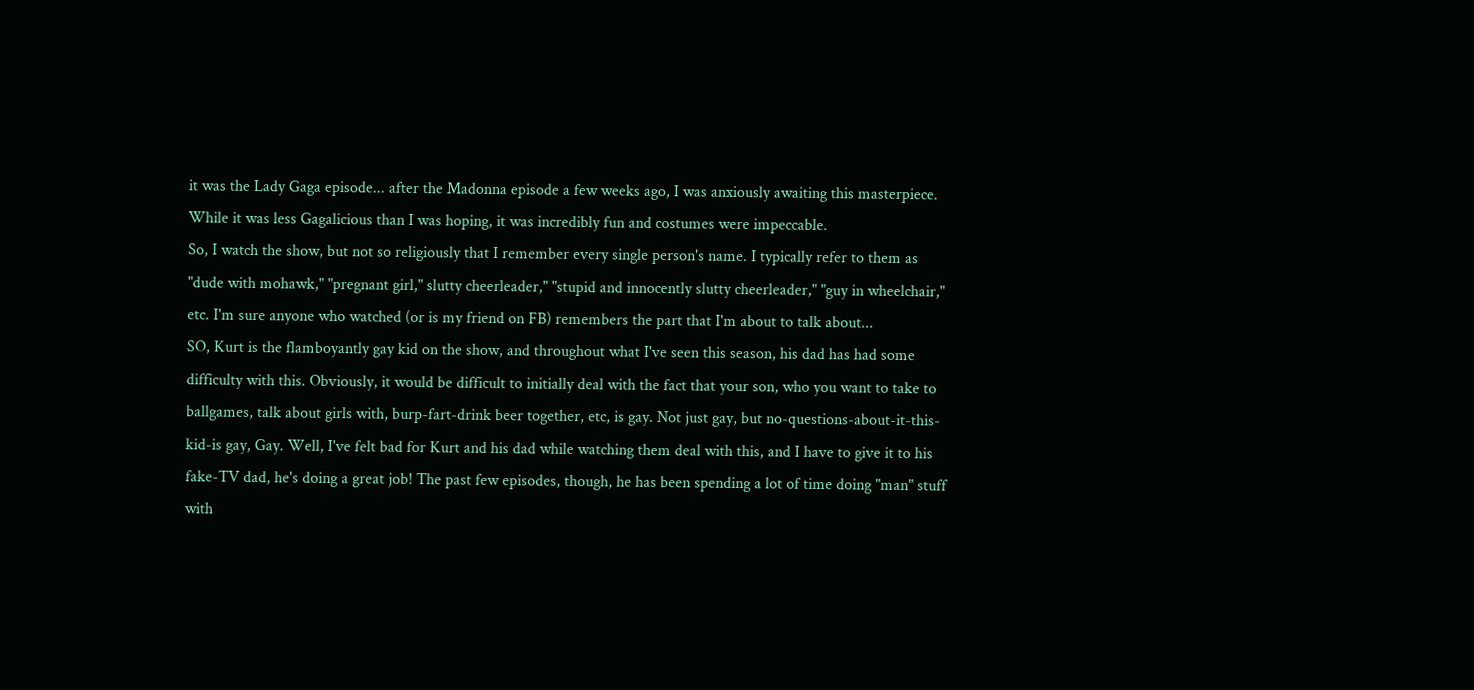it was the Lady Gaga episode... after the Madonna episode a few weeks ago, I was anxiously awaiting this masterpiece. While it was less Gagalicious than I was hoping, it was incredibly fun and costumes were impeccable.
So, I watch the show, but not so religiously that I remember every single person's name. I typically refer to them as "dude with mohawk," "pregnant girl," slutty cheerleader," "stupid and innocently slutty cheerleader," "guy in wheelchair," etc. I'm sure anyone who watched (or is my friend on FB) remembers the part that I'm about to talk about...
SO, Kurt is the flamboyantly gay kid on the show, and throughout what I've seen this season, his dad has had some difficulty with this. Obviously, it would be difficult to initially deal with the fact that your son, who you want to take to ballgames, talk about girls with, burp-fart-drink beer together, etc, is gay. Not just gay, but no-questions-about-it-this-kid-is gay, Gay. Well, I've felt bad for Kurt and his dad while watching them deal with this, and I have to give it to his fake-TV dad, he's doing a great job! The past few episodes, though, he has been spending a lot of time doing "man" stuff with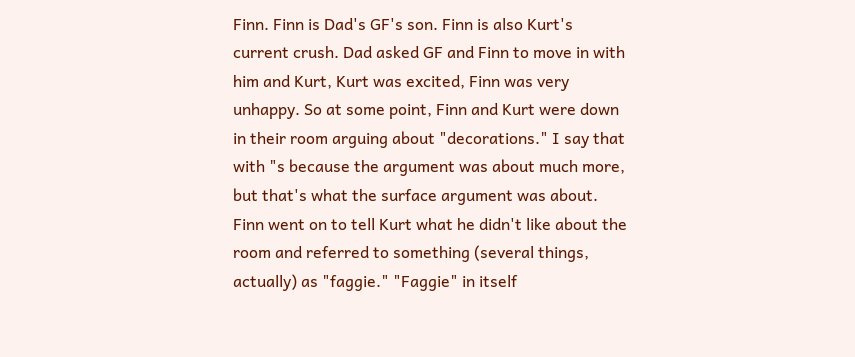Finn. Finn is Dad's GF's son. Finn is also Kurt's current crush. Dad asked GF and Finn to move in with him and Kurt, Kurt was excited, Finn was very unhappy. So at some point, Finn and Kurt were down in their room arguing about "decorations." I say that with "s because the argument was about much more, but that's what the surface argument was about. Finn went on to tell Kurt what he didn't like about the room and referred to something (several things, actually) as "faggie." "Faggie" in itself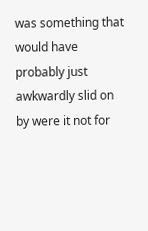was something that would have probably just awkwardly slid on by were it not for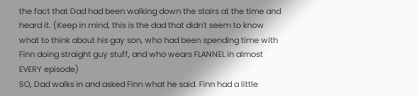the fact that Dad had been walking down the stairs at the time and heard it. (Keep in mind, this is the dad that didn't seem to know what to think about his gay son, who had been spending time with Finn doing straight guy stuff, and who wears FLANNEL in almost EVERY episode)
SO, Dad walks in and asked Finn what he said. Finn had a little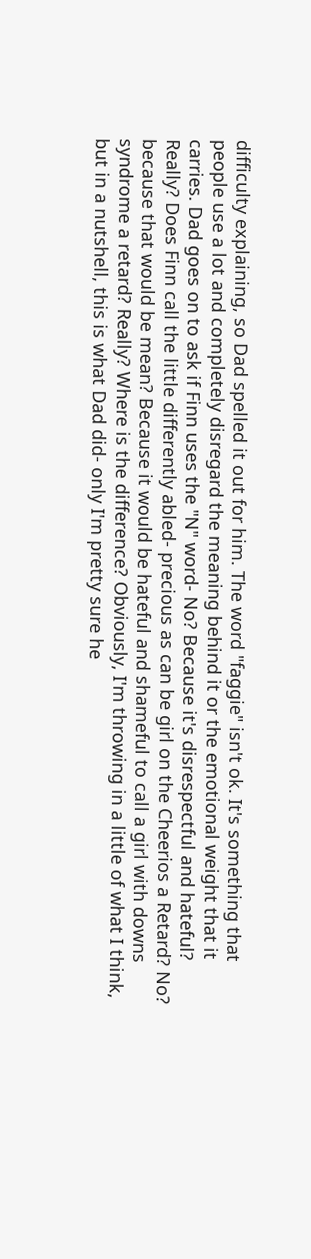difficulty explaining, so Dad spelled it out for him. The word "faggie" isn't ok. It's something that people use a lot and completely disregard the meaning behind it or the emotional weight that it carries. Dad goes on to ask if Finn uses the "N" word- No? Because it's disrespectful and hateful? Really? Does Finn call the little differently abled- precious as can be girl on the Cheerios a Retard? No? because that would be mean? Because it would be hateful and shameful to call a girl with downs syndrome a retard? Really? Where is the difference? Obviously, I'm throwing in a little of what I think, but in a nutshell, this is what Dad did- only I'm pretty sure he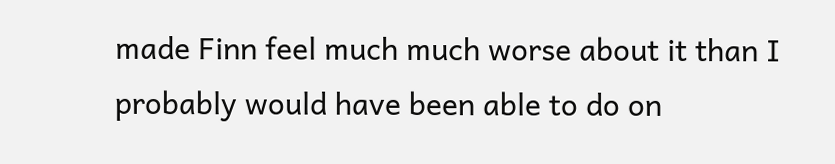made Finn feel much much worse about it than I probably would have been able to do on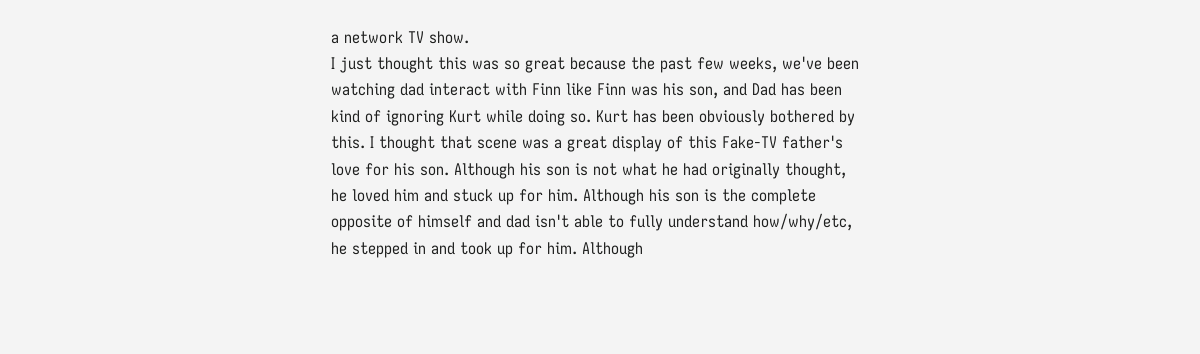a network TV show.
I just thought this was so great because the past few weeks, we've been watching dad interact with Finn like Finn was his son, and Dad has been kind of ignoring Kurt while doing so. Kurt has been obviously bothered by this. I thought that scene was a great display of this Fake-TV father's love for his son. Although his son is not what he had originally thought, he loved him and stuck up for him. Although his son is the complete opposite of himself and dad isn't able to fully understand how/why/etc, he stepped in and took up for him. Although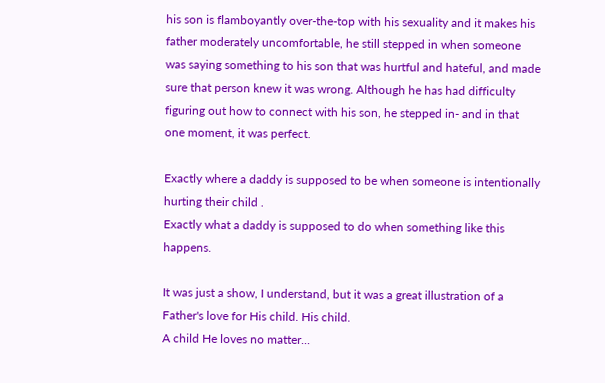his son is flamboyantly over-the-top with his sexuality and it makes his father moderately uncomfortable, he still stepped in when someone was saying something to his son that was hurtful and hateful, and made sure that person knew it was wrong. Although he has had difficulty figuring out how to connect with his son, he stepped in- and in that one moment, it was perfect.

Exactly where a daddy is supposed to be when someone is intentionally hurting their child .
Exactly what a daddy is supposed to do when something like this happens.

It was just a show, I understand, but it was a great illustration of a Father's love for His child. His child.
A child He loves no matter...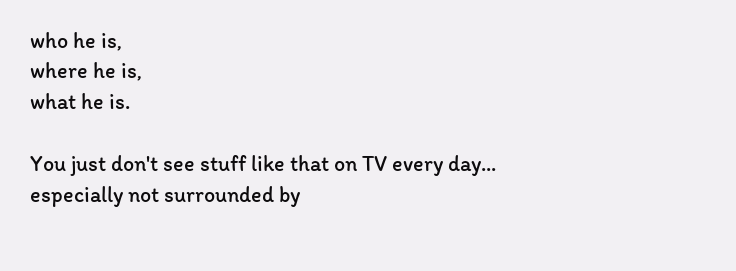who he is,
where he is,
what he is.

You just don't see stuff like that on TV every day...
especially not surrounded by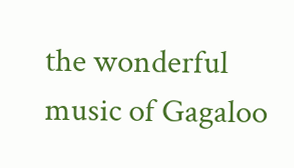the wonderful music of Gagaloo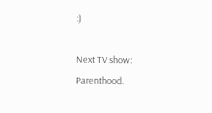:)

Next TV show: Parenthood.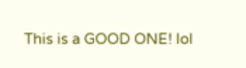This is a GOOD ONE! lol